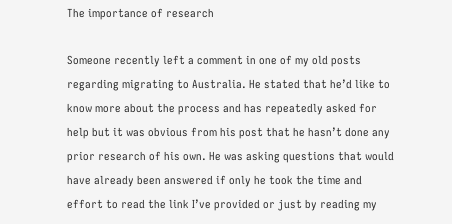The importance of research

Someone recently left a comment in one of my old posts regarding migrating to Australia. He stated that he’d like to know more about the process and has repeatedly asked for help but it was obvious from his post that he hasn’t done any prior research of his own. He was asking questions that would have already been answered if only he took the time and effort to read the link I’ve provided or just by reading my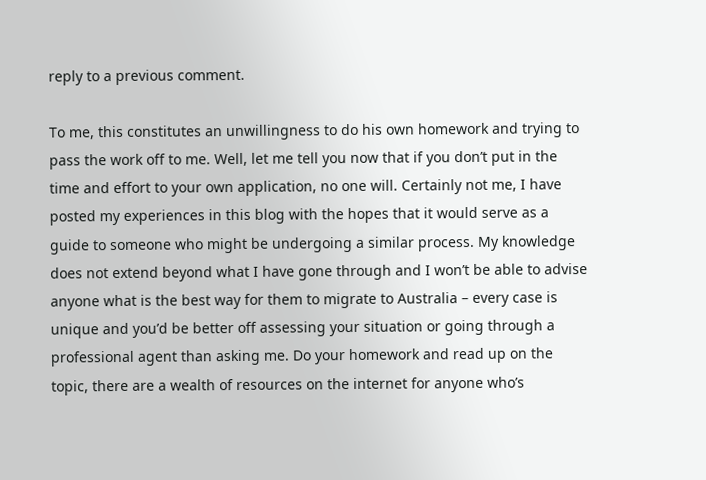reply to a previous comment.

To me, this constitutes an unwillingness to do his own homework and trying to pass the work off to me. Well, let me tell you now that if you don’t put in the time and effort to your own application, no one will. Certainly not me, I have posted my experiences in this blog with the hopes that it would serve as a guide to someone who might be undergoing a similar process. My knowledge does not extend beyond what I have gone through and I won’t be able to advise anyone what is the best way for them to migrate to Australia – every case is unique and you’d be better off assessing your situation or going through a professional agent than asking me. Do your homework and read up on the topic, there are a wealth of resources on the internet for anyone who’s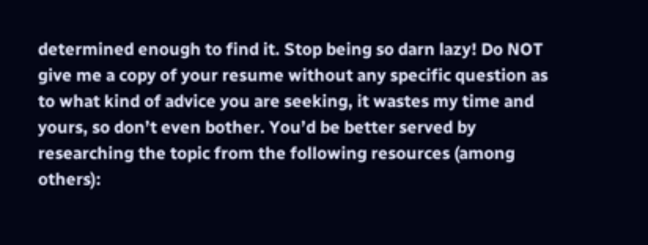determined enough to find it. Stop being so darn lazy! Do NOT give me a copy of your resume without any specific question as to what kind of advice you are seeking, it wastes my time and yours, so don’t even bother. You’d be better served by researching the topic from the following resources (among others):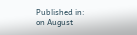Published in: on August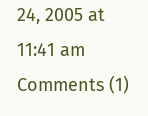24, 2005 at 11:41 am  Comments (1)